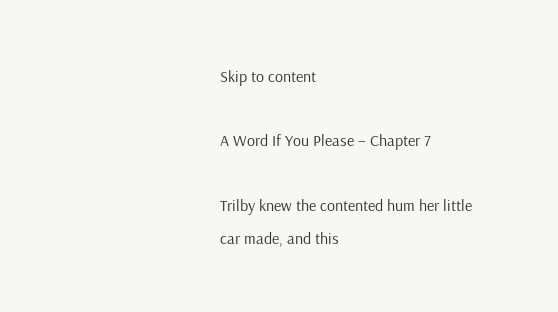Skip to content

A Word If You Please – Chapter 7

Trilby knew the contented hum her little car made, and this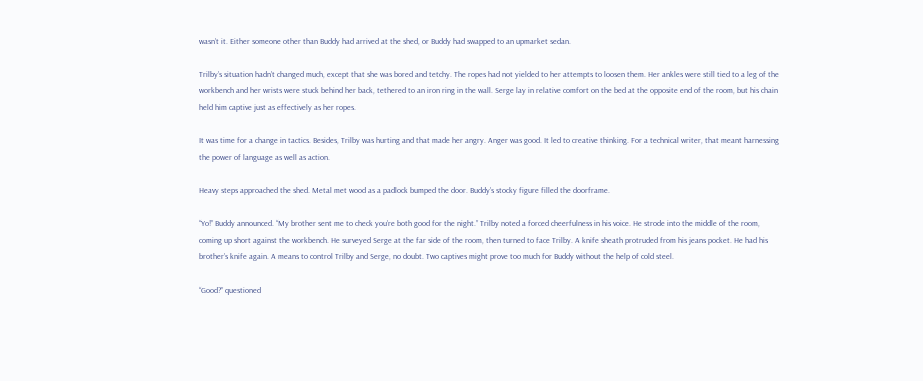wasn’t it. Either someone other than Buddy had arrived at the shed, or Buddy had swapped to an upmarket sedan.

Trilby’s situation hadn’t changed much, except that she was bored and tetchy. The ropes had not yielded to her attempts to loosen them. Her ankles were still tied to a leg of the workbench and her wrists were stuck behind her back, tethered to an iron ring in the wall. Serge lay in relative comfort on the bed at the opposite end of the room, but his chain held him captive just as effectively as her ropes.

It was time for a change in tactics. Besides, Trilby was hurting and that made her angry. Anger was good. It led to creative thinking. For a technical writer, that meant harnessing the power of language as well as action.

Heavy steps approached the shed. Metal met wood as a padlock bumped the door. Buddy’s stocky figure filled the doorframe.

“Yo!” Buddy announced. “My brother sent me to check you’re both good for the night.” Trilby noted a forced cheerfulness in his voice. He strode into the middle of the room, coming up short against the workbench. He surveyed Serge at the far side of the room, then turned to face Trilby. A knife sheath protruded from his jeans pocket. He had his brother’s knife again. A means to control Trilby and Serge, no doubt. Two captives might prove too much for Buddy without the help of cold steel.

“Good?” questioned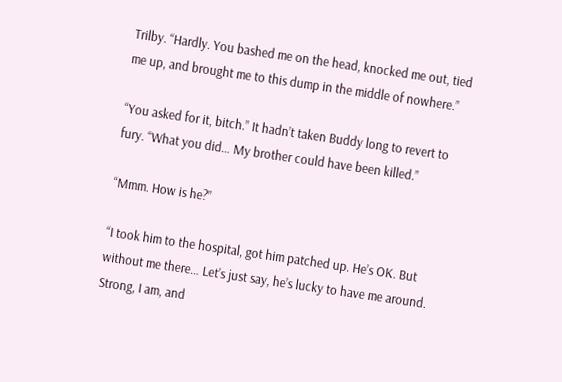Trilby. “Hardly. You bashed me on the head, knocked me out, tied me up, and brought me to this dump in the middle of nowhere.”

“You asked for it, bitch.” It hadn’t taken Buddy long to revert to fury. “What you did… My brother could have been killed.”

“Mmm. How is he?”

“I took him to the hospital, got him patched up. He’s OK. But without me there… Let’s just say, he’s lucky to have me around. Strong, I am, and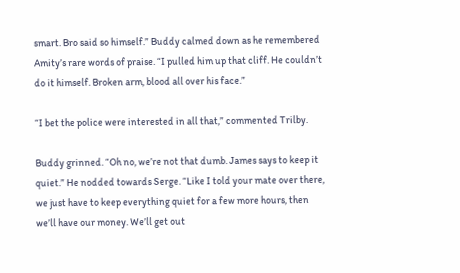smart. Bro said so himself.” Buddy calmed down as he remembered Amity’s rare words of praise. “I pulled him up that cliff. He couldn’t do it himself. Broken arm, blood all over his face.”

“I bet the police were interested in all that,” commented Trilby.

Buddy grinned. “Oh no, we’re not that dumb. James says to keep it quiet.” He nodded towards Serge. “Like I told your mate over there, we just have to keep everything quiet for a few more hours, then we’ll have our money. We’ll get out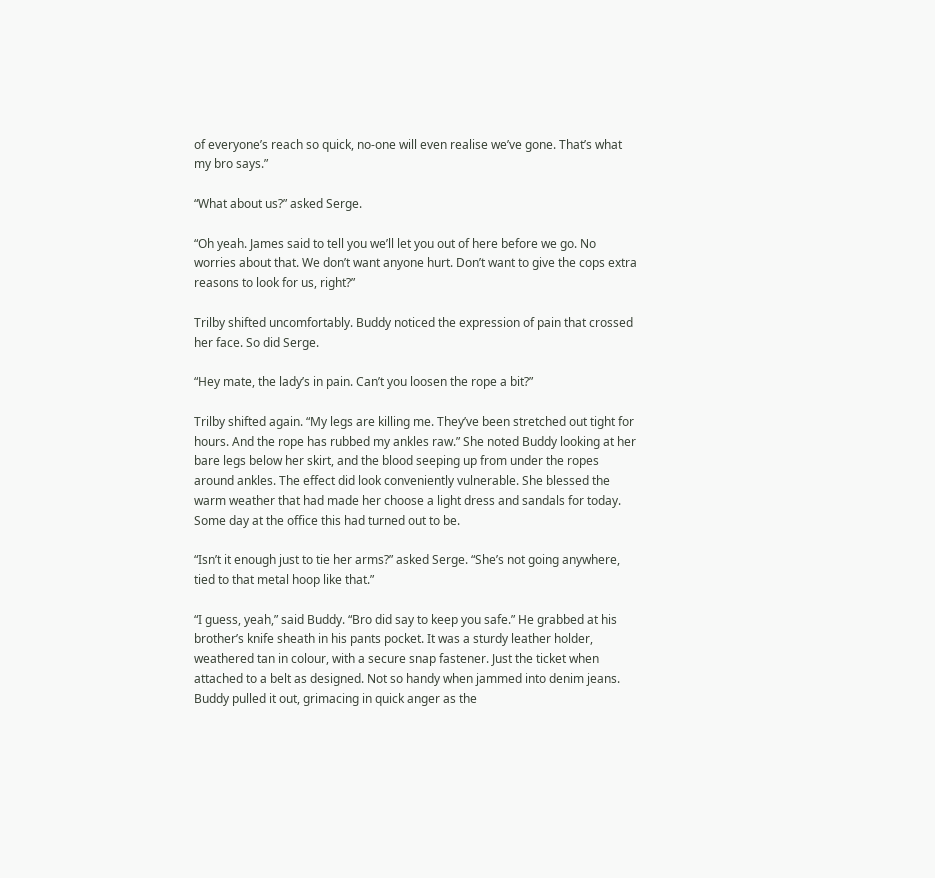of everyone’s reach so quick, no-one will even realise we’ve gone. That’s what my bro says.”

“What about us?” asked Serge.

“Oh yeah. James said to tell you we’ll let you out of here before we go. No worries about that. We don’t want anyone hurt. Don’t want to give the cops extra reasons to look for us, right?”

Trilby shifted uncomfortably. Buddy noticed the expression of pain that crossed her face. So did Serge.

“Hey mate, the lady’s in pain. Can’t you loosen the rope a bit?”

Trilby shifted again. “My legs are killing me. They’ve been stretched out tight for hours. And the rope has rubbed my ankles raw.” She noted Buddy looking at her bare legs below her skirt, and the blood seeping up from under the ropes around ankles. The effect did look conveniently vulnerable. She blessed the warm weather that had made her choose a light dress and sandals for today. Some day at the office this had turned out to be.

“Isn’t it enough just to tie her arms?” asked Serge. “She’s not going anywhere, tied to that metal hoop like that.”

“I guess, yeah,” said Buddy. “Bro did say to keep you safe.” He grabbed at his brother’s knife sheath in his pants pocket. It was a sturdy leather holder, weathered tan in colour, with a secure snap fastener. Just the ticket when attached to a belt as designed. Not so handy when jammed into denim jeans. Buddy pulled it out, grimacing in quick anger as the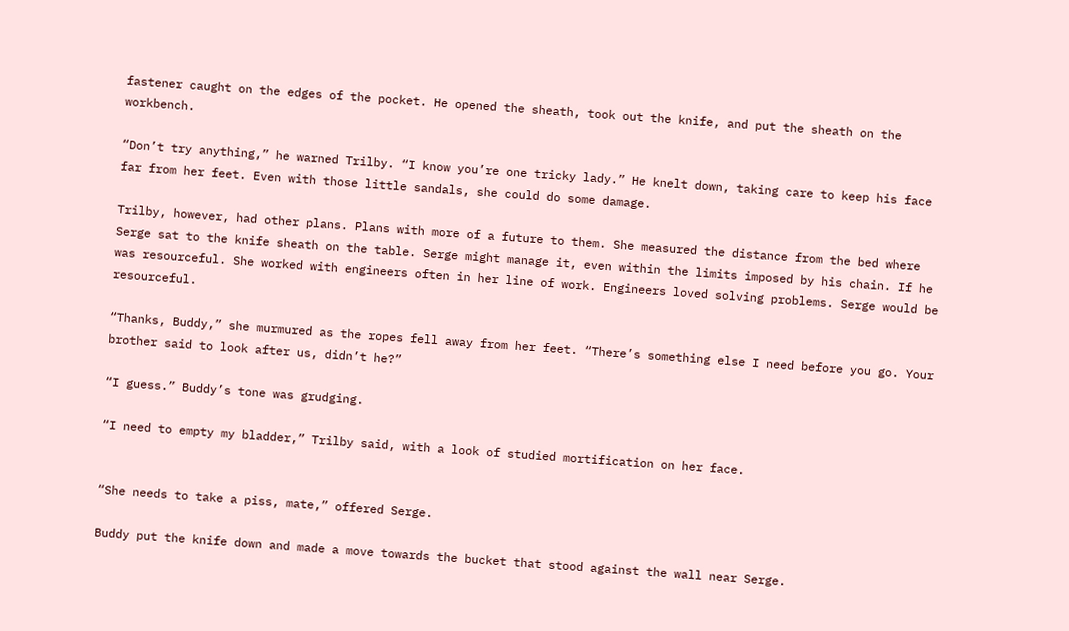fastener caught on the edges of the pocket. He opened the sheath, took out the knife, and put the sheath on the workbench.

“Don’t try anything,” he warned Trilby. “I know you’re one tricky lady.” He knelt down, taking care to keep his face far from her feet. Even with those little sandals, she could do some damage.

Trilby, however, had other plans. Plans with more of a future to them. She measured the distance from the bed where Serge sat to the knife sheath on the table. Serge might manage it, even within the limits imposed by his chain. If he was resourceful. She worked with engineers often in her line of work. Engineers loved solving problems. Serge would be resourceful.

“Thanks, Buddy,” she murmured as the ropes fell away from her feet. “There’s something else I need before you go. Your brother said to look after us, didn’t he?”

“I guess.” Buddy’s tone was grudging.

“I need to empty my bladder,” Trilby said, with a look of studied mortification on her face.


“She needs to take a piss, mate,” offered Serge.

Buddy put the knife down and made a move towards the bucket that stood against the wall near Serge.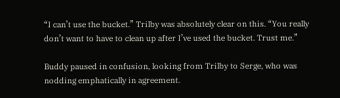“I can’t use the bucket.” Trilby was absolutely clear on this. “You really don’t want to have to clean up after I’ve used the bucket. Trust me.”

Buddy paused in confusion, looking from Trilby to Serge, who was nodding emphatically in agreement.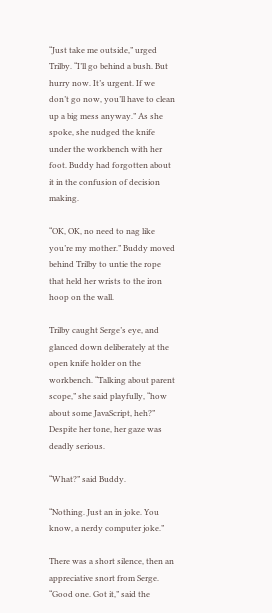“Just take me outside,” urged Trilby. “I’ll go behind a bush. But hurry now. It’s urgent. If we don’t go now, you’ll have to clean up a big mess anyway.” As she spoke, she nudged the knife under the workbench with her foot. Buddy had forgotten about it in the confusion of decision making.

“OK, OK, no need to nag like you’re my mother.” Buddy moved behind Trilby to untie the rope that held her wrists to the iron hoop on the wall.

Trilby caught Serge’s eye, and glanced down deliberately at the open knife holder on the workbench. “Talking about parent scope,” she said playfully, “how about some JavaScript, heh?” Despite her tone, her gaze was deadly serious.

“What?” said Buddy.

“Nothing. Just an in joke. You know, a nerdy computer joke.”

There was a short silence, then an appreciative snort from Serge. “Good one. Got it,” said the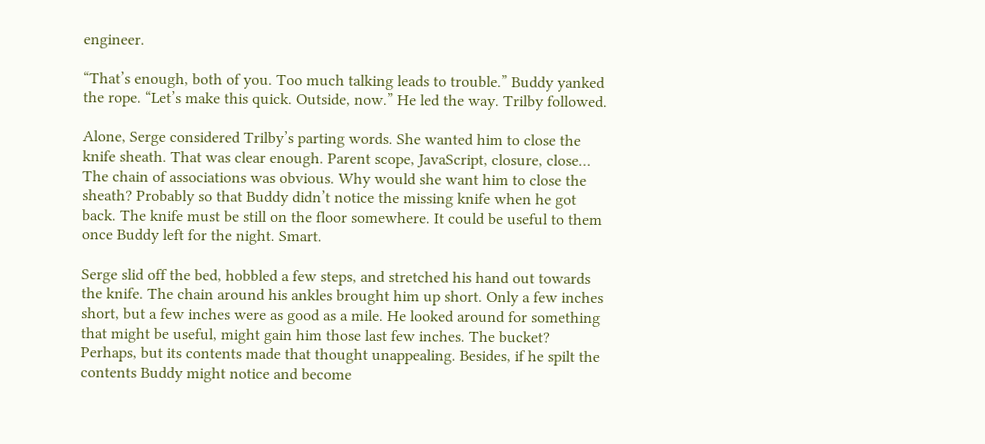engineer.

“That’s enough, both of you. Too much talking leads to trouble.” Buddy yanked the rope. “Let’s make this quick. Outside, now.” He led the way. Trilby followed.

Alone, Serge considered Trilby’s parting words. She wanted him to close the knife sheath. That was clear enough. Parent scope, JavaScript, closure, close… The chain of associations was obvious. Why would she want him to close the sheath? Probably so that Buddy didn’t notice the missing knife when he got back. The knife must be still on the floor somewhere. It could be useful to them once Buddy left for the night. Smart.

Serge slid off the bed, hobbled a few steps, and stretched his hand out towards the knife. The chain around his ankles brought him up short. Only a few inches short, but a few inches were as good as a mile. He looked around for something that might be useful, might gain him those last few inches. The bucket? Perhaps, but its contents made that thought unappealing. Besides, if he spilt the contents Buddy might notice and become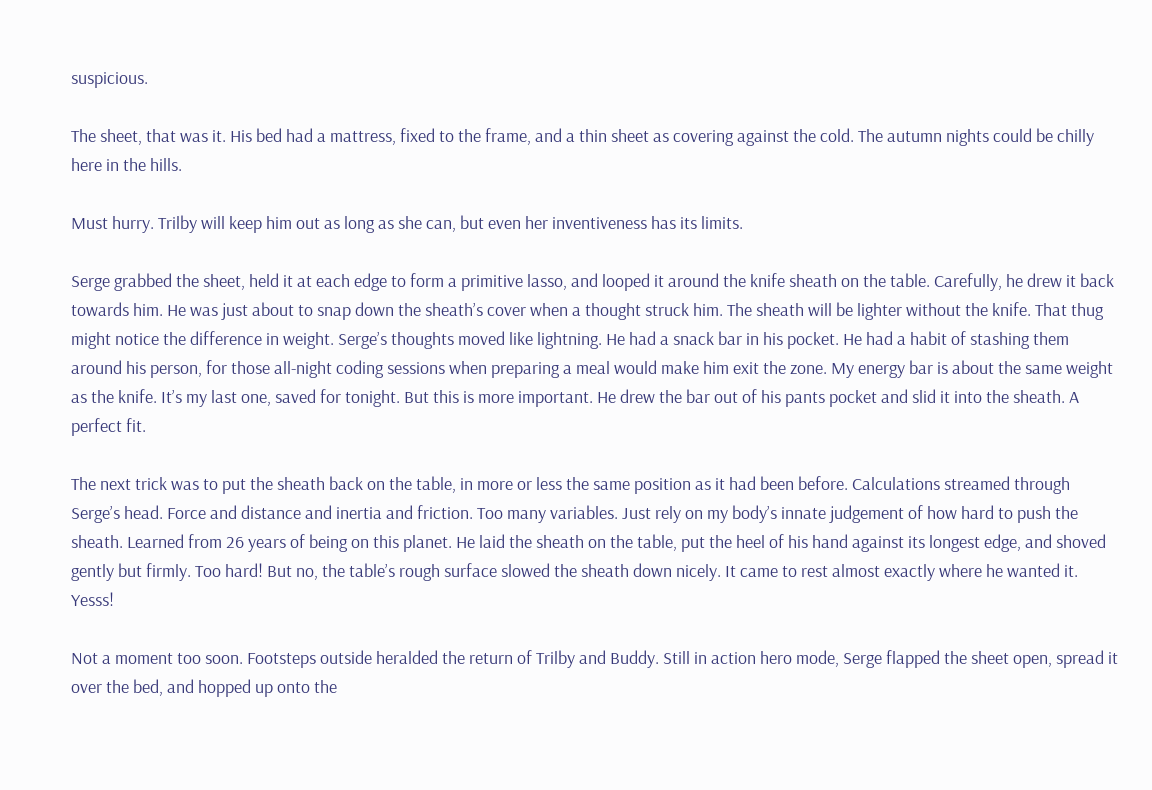suspicious.

The sheet, that was it. His bed had a mattress, fixed to the frame, and a thin sheet as covering against the cold. The autumn nights could be chilly here in the hills.

Must hurry. Trilby will keep him out as long as she can, but even her inventiveness has its limits.

Serge grabbed the sheet, held it at each edge to form a primitive lasso, and looped it around the knife sheath on the table. Carefully, he drew it back towards him. He was just about to snap down the sheath’s cover when a thought struck him. The sheath will be lighter without the knife. That thug might notice the difference in weight. Serge’s thoughts moved like lightning. He had a snack bar in his pocket. He had a habit of stashing them around his person, for those all-night coding sessions when preparing a meal would make him exit the zone. My energy bar is about the same weight as the knife. It’s my last one, saved for tonight. But this is more important. He drew the bar out of his pants pocket and slid it into the sheath. A perfect fit.

The next trick was to put the sheath back on the table, in more or less the same position as it had been before. Calculations streamed through Serge’s head. Force and distance and inertia and friction. Too many variables. Just rely on my body’s innate judgement of how hard to push the sheath. Learned from 26 years of being on this planet. He laid the sheath on the table, put the heel of his hand against its longest edge, and shoved gently but firmly. Too hard! But no, the table’s rough surface slowed the sheath down nicely. It came to rest almost exactly where he wanted it. Yesss!

Not a moment too soon. Footsteps outside heralded the return of Trilby and Buddy. Still in action hero mode, Serge flapped the sheet open, spread it over the bed, and hopped up onto the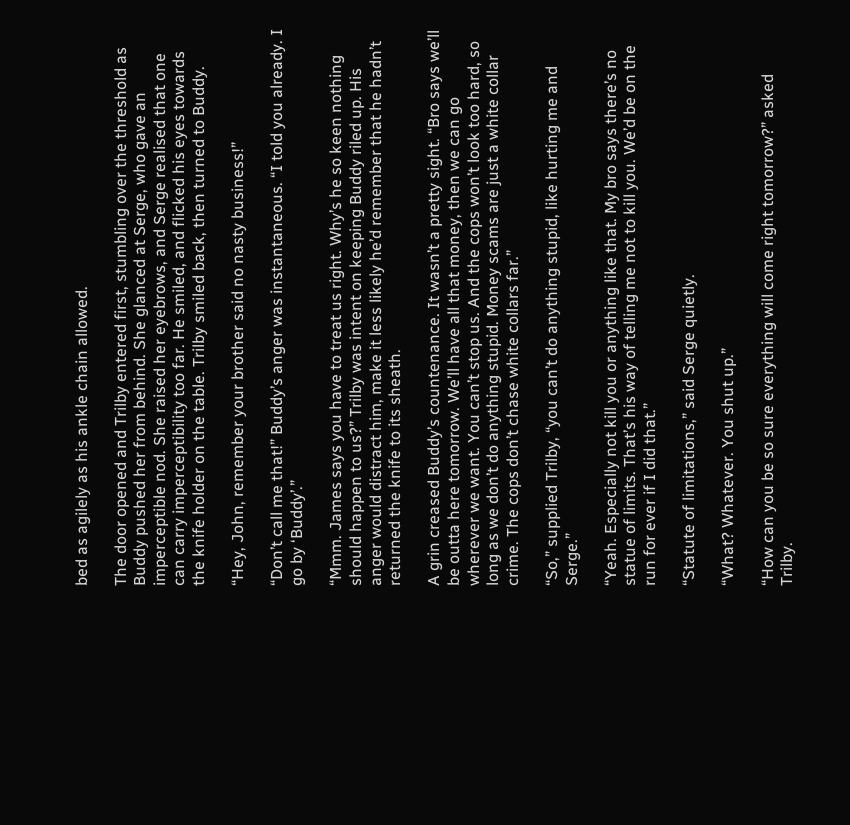bed as agilely as his ankle chain allowed.

The door opened and Trilby entered first, stumbling over the threshold as Buddy pushed her from behind. She glanced at Serge, who gave an imperceptible nod. She raised her eyebrows, and Serge realised that one can carry imperceptibility too far. He smiled, and flicked his eyes towards the knife holder on the table. Trilby smiled back, then turned to Buddy.

“Hey, John, remember your brother said no nasty business!”

“Don’t call me that!” Buddy’s anger was instantaneous. “I told you already. I go by ‘Buddy’.”

“Mmm. James says you have to treat us right. Why’s he so keen nothing should happen to us?” Trilby was intent on keeping Buddy riled up. His anger would distract him, make it less likely he’d remember that he hadn’t returned the knife to its sheath.

A grin creased Buddy’s countenance. It wasn’t a pretty sight. “Bro says we’ll be outta here tomorrow. We’ll have all that money, then we can go wherever we want. You can’t stop us. And the cops won’t look too hard, so long as we don’t do anything stupid. Money scams are just a white collar crime. The cops don’t chase white collars far.”

“So,” supplied Trilby, “you can’t do anything stupid, like hurting me and Serge.”

“Yeah. Especially not kill you or anything like that. My bro says there’s no statue of limits. That’s his way of telling me not to kill you. We’d be on the run for ever if I did that.”

“Statute of limitations,” said Serge quietly.

“What? Whatever. You shut up.”

“How can you be so sure everything will come right tomorrow?” asked Trilby.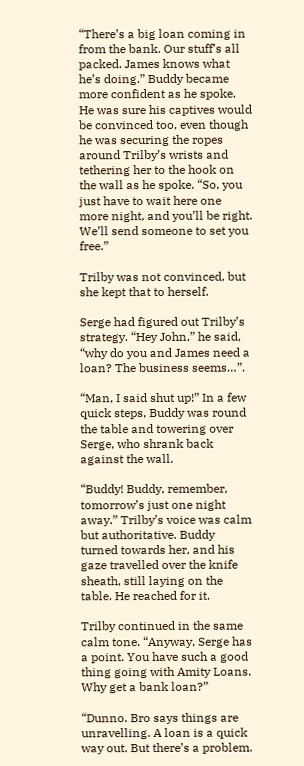“There’s a big loan coming in from the bank. Our stuff’s all packed. James knows what he’s doing.” Buddy became more confident as he spoke. He was sure his captives would be convinced too, even though he was securing the ropes around Trilby’s wrists and tethering her to the hook on the wall as he spoke. “So, you just have to wait here one more night, and you’ll be right. We’ll send someone to set you free.”

Trilby was not convinced, but she kept that to herself.

Serge had figured out Trilby’s strategy. “Hey John,” he said, “why do you and James need a loan? The business seems…”.

“Man, I said shut up!” In a few quick steps, Buddy was round the table and towering over Serge, who shrank back against the wall.

“Buddy! Buddy, remember, tomorrow’s just one night away.” Trilby’s voice was calm but authoritative. Buddy turned towards her, and his gaze travelled over the knife sheath, still laying on the table. He reached for it.

Trilby continued in the same calm tone. “Anyway, Serge has a point. You have such a good thing going with Amity Loans. Why get a bank loan?”

“Dunno. Bro says things are unravelling. A loan is a quick way out. But there’s a problem.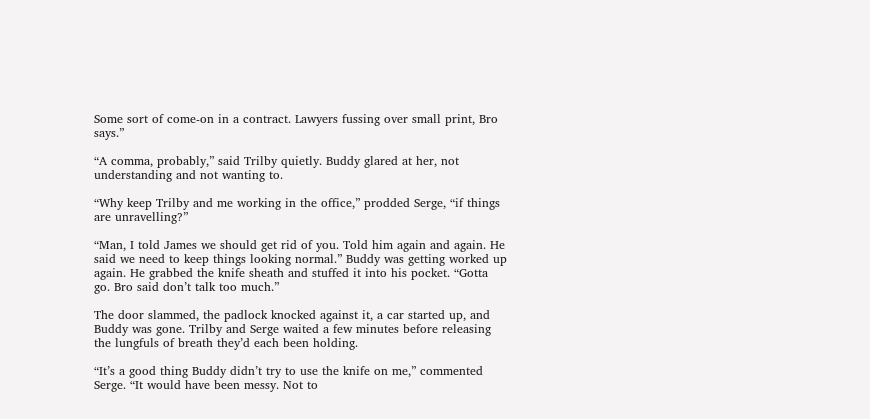Some sort of come-on in a contract. Lawyers fussing over small print, Bro says.”

“A comma, probably,” said Trilby quietly. Buddy glared at her, not understanding and not wanting to.

“Why keep Trilby and me working in the office,” prodded Serge, “if things are unravelling?”

“Man, I told James we should get rid of you. Told him again and again. He said we need to keep things looking normal.” Buddy was getting worked up again. He grabbed the knife sheath and stuffed it into his pocket. “Gotta go. Bro said don’t talk too much.”

The door slammed, the padlock knocked against it, a car started up, and Buddy was gone. Trilby and Serge waited a few minutes before releasing the lungfuls of breath they’d each been holding.

“It’s a good thing Buddy didn’t try to use the knife on me,” commented Serge. “It would have been messy. Not to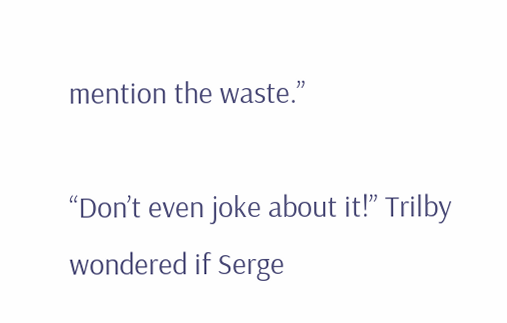mention the waste.”

“Don’t even joke about it!” Trilby wondered if Serge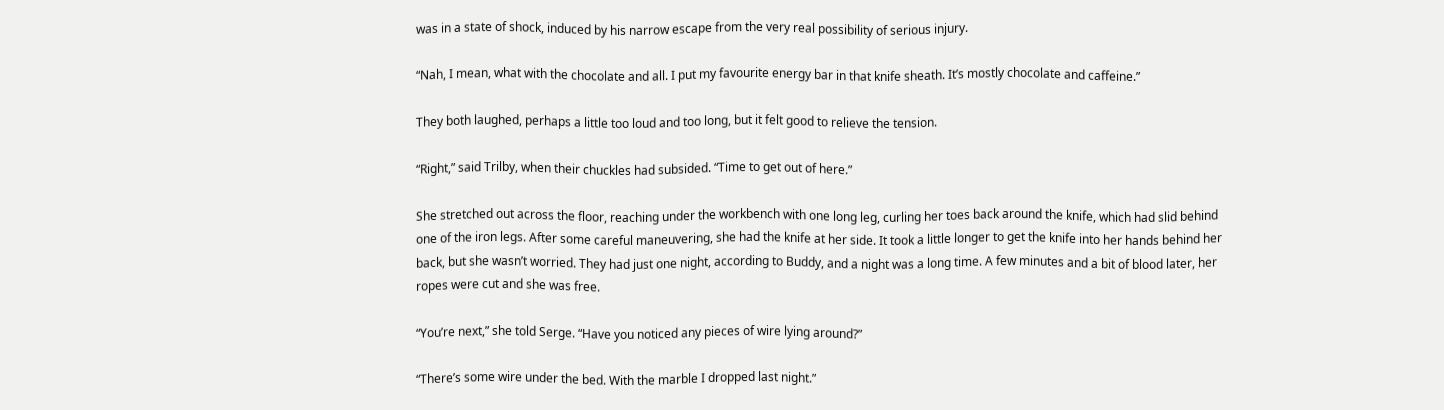was in a state of shock, induced by his narrow escape from the very real possibility of serious injury.

“Nah, I mean, what with the chocolate and all. I put my favourite energy bar in that knife sheath. It’s mostly chocolate and caffeine.”

They both laughed, perhaps a little too loud and too long, but it felt good to relieve the tension.

“Right,” said Trilby, when their chuckles had subsided. “Time to get out of here.”

She stretched out across the floor, reaching under the workbench with one long leg, curling her toes back around the knife, which had slid behind one of the iron legs. After some careful maneuvering, she had the knife at her side. It took a little longer to get the knife into her hands behind her back, but she wasn’t worried. They had just one night, according to Buddy, and a night was a long time. A few minutes and a bit of blood later, her ropes were cut and she was free.

“You’re next,” she told Serge. “Have you noticed any pieces of wire lying around?”

“There’s some wire under the bed. With the marble I dropped last night.”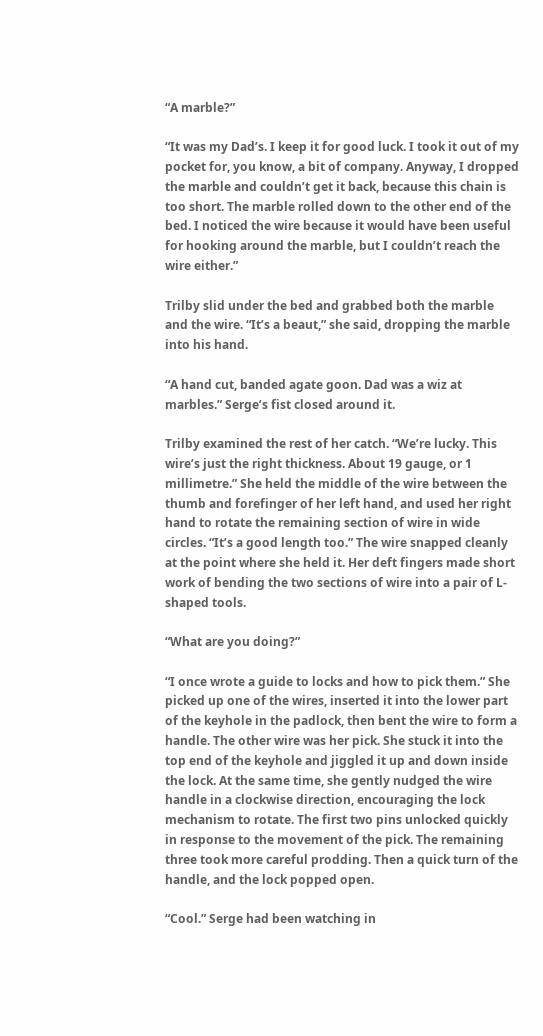“A marble?”

“It was my Dad’s. I keep it for good luck. I took it out of my pocket for, you know, a bit of company. Anyway, I dropped the marble and couldn’t get it back, because this chain is too short. The marble rolled down to the other end of the bed. I noticed the wire because it would have been useful for hooking around the marble, but I couldn’t reach the wire either.”

Trilby slid under the bed and grabbed both the marble and the wire. “It’s a beaut,” she said, dropping the marble into his hand.

“A hand cut, banded agate goon. Dad was a wiz at marbles.” Serge’s fist closed around it.

Trilby examined the rest of her catch. “We’re lucky. This wire’s just the right thickness. About 19 gauge, or 1 millimetre.” She held the middle of the wire between the thumb and forefinger of her left hand, and used her right hand to rotate the remaining section of wire in wide circles. “It’s a good length too.” The wire snapped cleanly at the point where she held it. Her deft fingers made short work of bending the two sections of wire into a pair of L-shaped tools.

“What are you doing?”

“I once wrote a guide to locks and how to pick them.” She picked up one of the wires, inserted it into the lower part of the keyhole in the padlock, then bent the wire to form a handle. The other wire was her pick. She stuck it into the top end of the keyhole and jiggled it up and down inside the lock. At the same time, she gently nudged the wire handle in a clockwise direction, encouraging the lock mechanism to rotate. The first two pins unlocked quickly in response to the movement of the pick. The remaining three took more careful prodding. Then a quick turn of the handle, and the lock popped open.

“Cool.” Serge had been watching in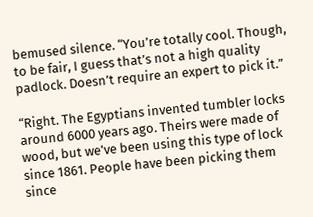bemused silence. “You’re totally cool. Though, to be fair, I guess that’s not a high quality padlock. Doesn’t require an expert to pick it.”

“Right. The Egyptians invented tumbler locks around 6000 years ago. Theirs were made of wood, but we’ve been using this type of lock since 1861. People have been picking them since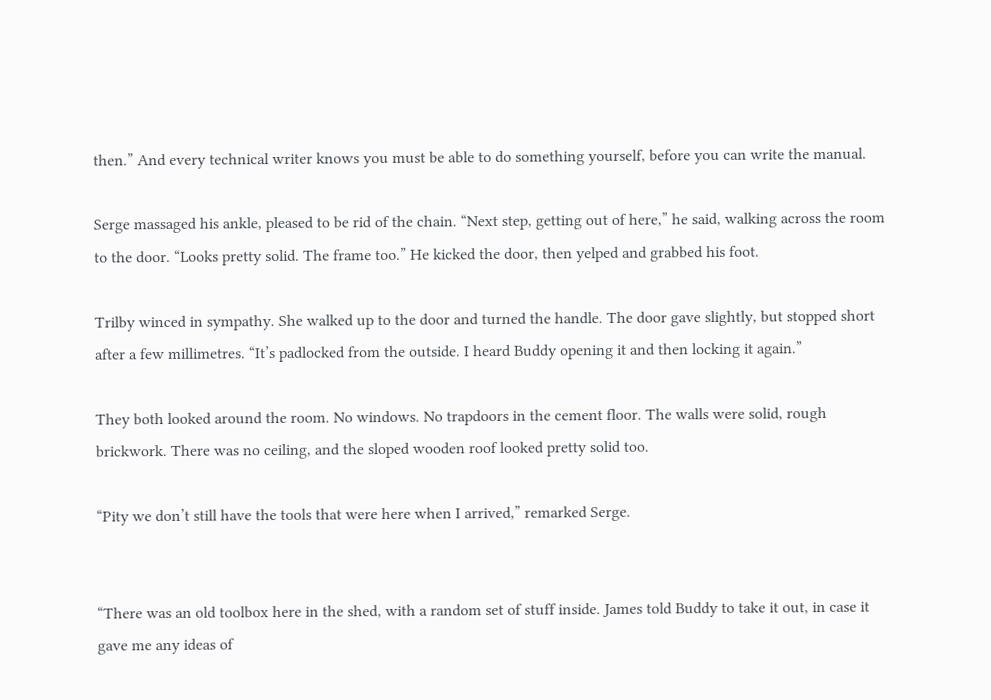then.” And every technical writer knows you must be able to do something yourself, before you can write the manual.

Serge massaged his ankle, pleased to be rid of the chain. “Next step, getting out of here,” he said, walking across the room to the door. “Looks pretty solid. The frame too.” He kicked the door, then yelped and grabbed his foot.

Trilby winced in sympathy. She walked up to the door and turned the handle. The door gave slightly, but stopped short after a few millimetres. “It’s padlocked from the outside. I heard Buddy opening it and then locking it again.”

They both looked around the room. No windows. No trapdoors in the cement floor. The walls were solid, rough brickwork. There was no ceiling, and the sloped wooden roof looked pretty solid too.

“Pity we don’t still have the tools that were here when I arrived,” remarked Serge.


“There was an old toolbox here in the shed, with a random set of stuff inside. James told Buddy to take it out, in case it gave me any ideas of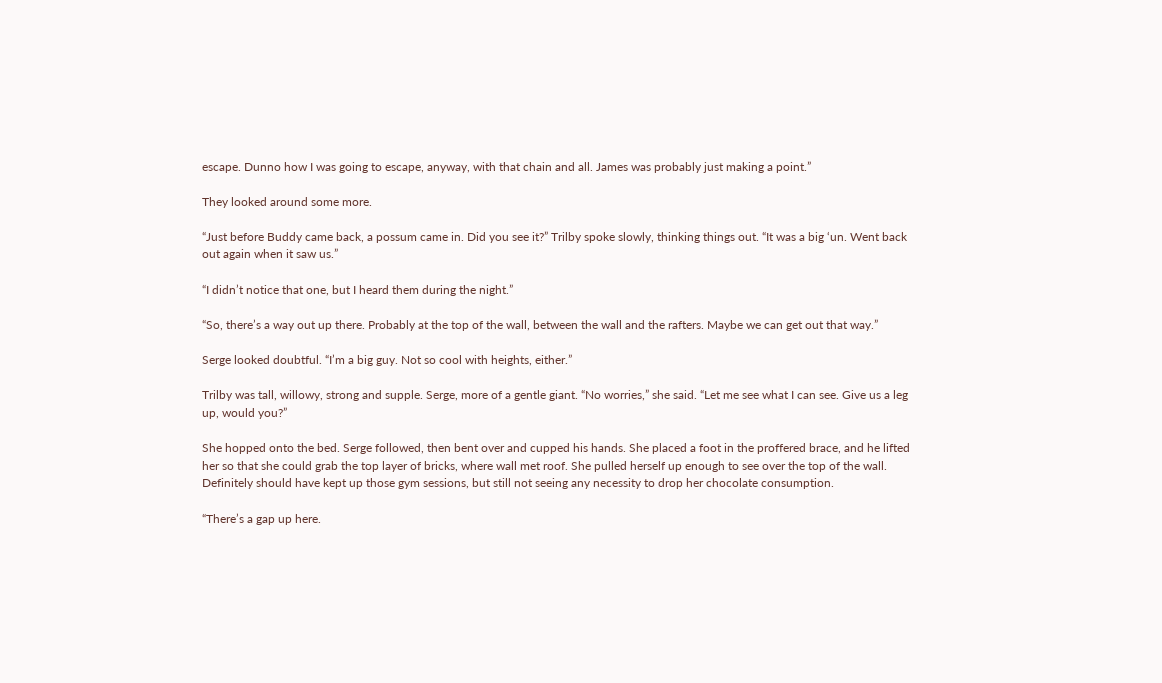escape. Dunno how I was going to escape, anyway, with that chain and all. James was probably just making a point.”

They looked around some more.

“Just before Buddy came back, a possum came in. Did you see it?” Trilby spoke slowly, thinking things out. “It was a big ‘un. Went back out again when it saw us.”

“I didn’t notice that one, but I heard them during the night.”

“So, there’s a way out up there. Probably at the top of the wall, between the wall and the rafters. Maybe we can get out that way.”

Serge looked doubtful. “I’m a big guy. Not so cool with heights, either.”

Trilby was tall, willowy, strong and supple. Serge, more of a gentle giant. “No worries,” she said. “Let me see what I can see. Give us a leg up, would you?”

She hopped onto the bed. Serge followed, then bent over and cupped his hands. She placed a foot in the proffered brace, and he lifted her so that she could grab the top layer of bricks, where wall met roof. She pulled herself up enough to see over the top of the wall. Definitely should have kept up those gym sessions, but still not seeing any necessity to drop her chocolate consumption.

“There’s a gap up here.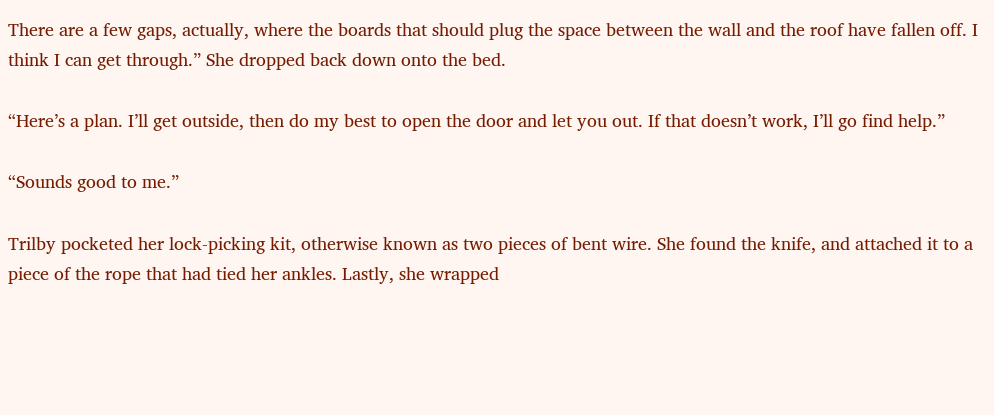There are a few gaps, actually, where the boards that should plug the space between the wall and the roof have fallen off. I think I can get through.” She dropped back down onto the bed.

“Here’s a plan. I’ll get outside, then do my best to open the door and let you out. If that doesn’t work, I’ll go find help.”

“Sounds good to me.”

Trilby pocketed her lock-picking kit, otherwise known as two pieces of bent wire. She found the knife, and attached it to a piece of the rope that had tied her ankles. Lastly, she wrapped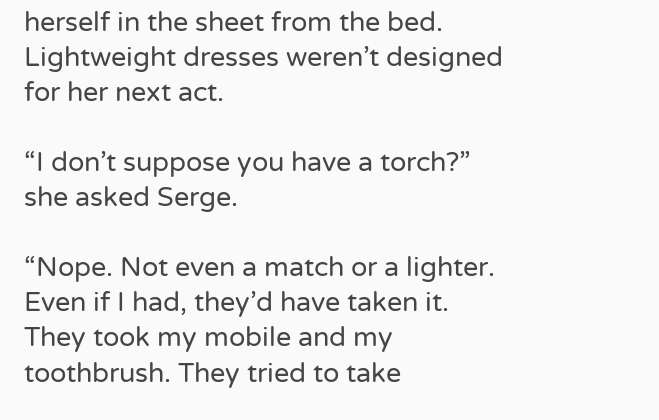herself in the sheet from the bed. Lightweight dresses weren’t designed for her next act.

“I don’t suppose you have a torch?” she asked Serge.

“Nope. Not even a match or a lighter. Even if I had, they’d have taken it. They took my mobile and my toothbrush. They tried to take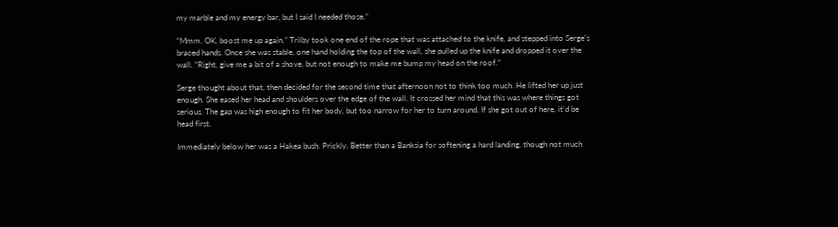my marble and my energy bar, but I said I needed those.”

“Mmm. OK, boost me up again.” Trilby took one end of the rope that was attached to the knife, and stepped into Serge’s braced hands. Once she was stable, one hand holding the top of the wall, she pulled up the knife and dropped it over the wall. “Right, give me a bit of a shove, but not enough to make me bump my head on the roof.”

Serge thought about that, then decided for the second time that afternoon not to think too much. He lifted her up just enough. She eased her head and shoulders over the edge of the wall. It crossed her mind that this was where things got serious. The gap was high enough to fit her body, but too narrow for her to turn around. If she got out of here, it’d be head first.

Immediately below her was a Hakea bush. Prickly. Better than a Banksia for softening a hard landing, though not much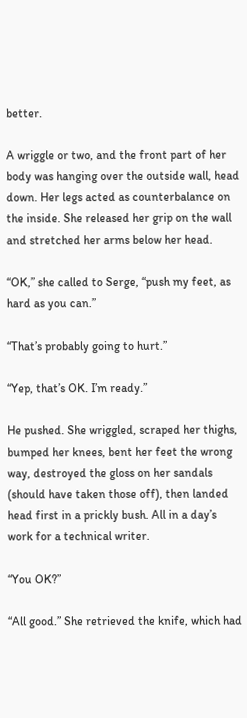better.

A wriggle or two, and the front part of her body was hanging over the outside wall, head down. Her legs acted as counterbalance on the inside. She released her grip on the wall and stretched her arms below her head.

“OK,” she called to Serge, “push my feet, as hard as you can.”

“That’s probably going to hurt.”

“Yep, that’s OK. I’m ready.”

He pushed. She wriggled, scraped her thighs, bumped her knees, bent her feet the wrong way, destroyed the gloss on her sandals (should have taken those off), then landed head first in a prickly bush. All in a day’s work for a technical writer.

“You OK?”

“All good.” She retrieved the knife, which had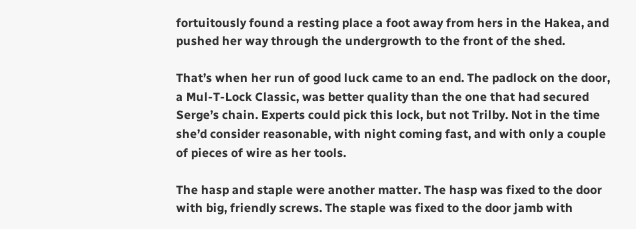fortuitously found a resting place a foot away from hers in the Hakea, and pushed her way through the undergrowth to the front of the shed.

That’s when her run of good luck came to an end. The padlock on the door, a Mul-T-Lock Classic, was better quality than the one that had secured Serge’s chain. Experts could pick this lock, but not Trilby. Not in the time she’d consider reasonable, with night coming fast, and with only a couple of pieces of wire as her tools.

The hasp and staple were another matter. The hasp was fixed to the door with big, friendly screws. The staple was fixed to the door jamb with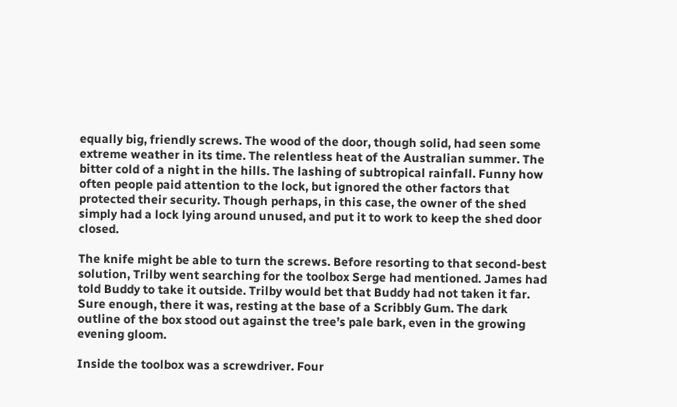equally big, friendly screws. The wood of the door, though solid, had seen some extreme weather in its time. The relentless heat of the Australian summer. The bitter cold of a night in the hills. The lashing of subtropical rainfall. Funny how often people paid attention to the lock, but ignored the other factors that protected their security. Though perhaps, in this case, the owner of the shed simply had a lock lying around unused, and put it to work to keep the shed door closed.

The knife might be able to turn the screws. Before resorting to that second-best solution, Trilby went searching for the toolbox Serge had mentioned. James had told Buddy to take it outside. Trilby would bet that Buddy had not taken it far. Sure enough, there it was, resting at the base of a Scribbly Gum. The dark outline of the box stood out against the tree’s pale bark, even in the growing evening gloom.

Inside the toolbox was a screwdriver. Four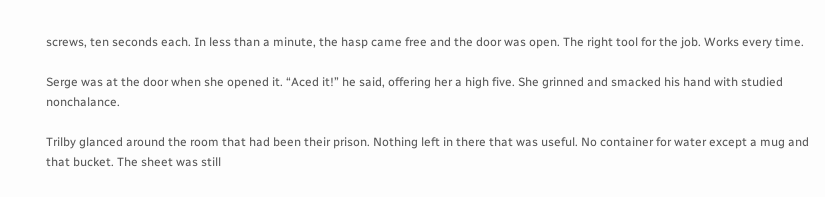screws, ten seconds each. In less than a minute, the hasp came free and the door was open. The right tool for the job. Works every time.

Serge was at the door when she opened it. “Aced it!” he said, offering her a high five. She grinned and smacked his hand with studied nonchalance.

Trilby glanced around the room that had been their prison. Nothing left in there that was useful. No container for water except a mug and that bucket. The sheet was still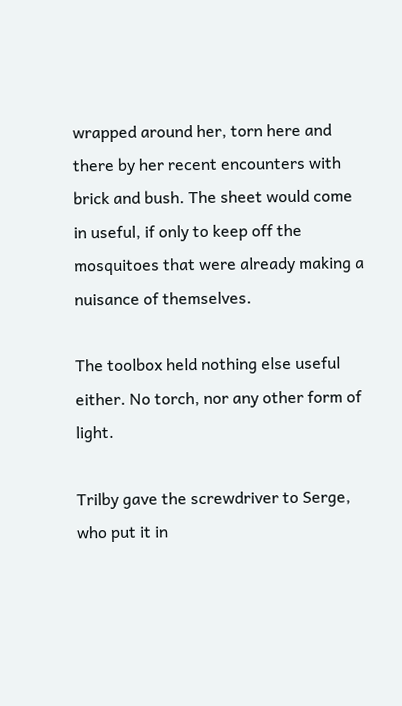wrapped around her, torn here and there by her recent encounters with brick and bush. The sheet would come in useful, if only to keep off the mosquitoes that were already making a nuisance of themselves.

The toolbox held nothing else useful either. No torch, nor any other form of light.

Trilby gave the screwdriver to Serge, who put it in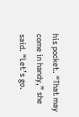his pocket. “That may come in handy,” she said. “Let’s go.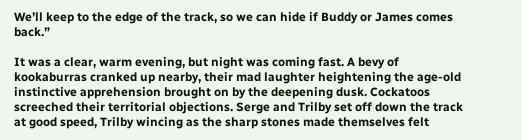We’ll keep to the edge of the track, so we can hide if Buddy or James comes back.”

It was a clear, warm evening, but night was coming fast. A bevy of kookaburras cranked up nearby, their mad laughter heightening the age-old instinctive apprehension brought on by the deepening dusk. Cockatoos screeched their territorial objections. Serge and Trilby set off down the track at good speed, Trilby wincing as the sharp stones made themselves felt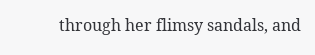through her flimsy sandals, and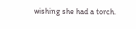wishing she had a torch.